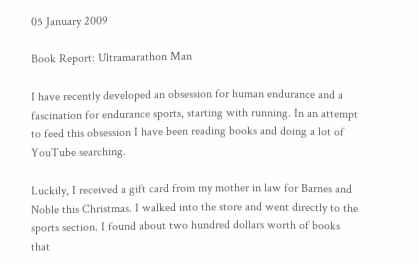05 January 2009

Book Report: Ultramarathon Man

I have recently developed an obsession for human endurance and a fascination for endurance sports, starting with running. In an attempt to feed this obsession I have been reading books and doing a lot of YouTube searching.

Luckily, I received a gift card from my mother in law for Barnes and Noble this Christmas. I walked into the store and went directly to the sports section. I found about two hundred dollars worth of books that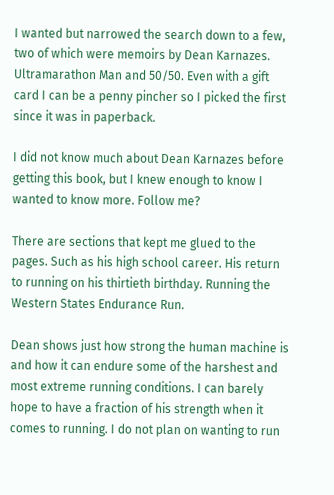I wanted but narrowed the search down to a few, two of which were memoirs by Dean Karnazes. Ultramarathon Man and 50/50. Even with a gift card I can be a penny pincher so I picked the first since it was in paperback.

I did not know much about Dean Karnazes before getting this book, but I knew enough to know I wanted to know more. Follow me?

There are sections that kept me glued to the pages. Such as his high school career. His return to running on his thirtieth birthday. Running the Western States Endurance Run.

Dean shows just how strong the human machine is and how it can endure some of the harshest and most extreme running conditions. I can barely hope to have a fraction of his strength when it comes to running. I do not plan on wanting to run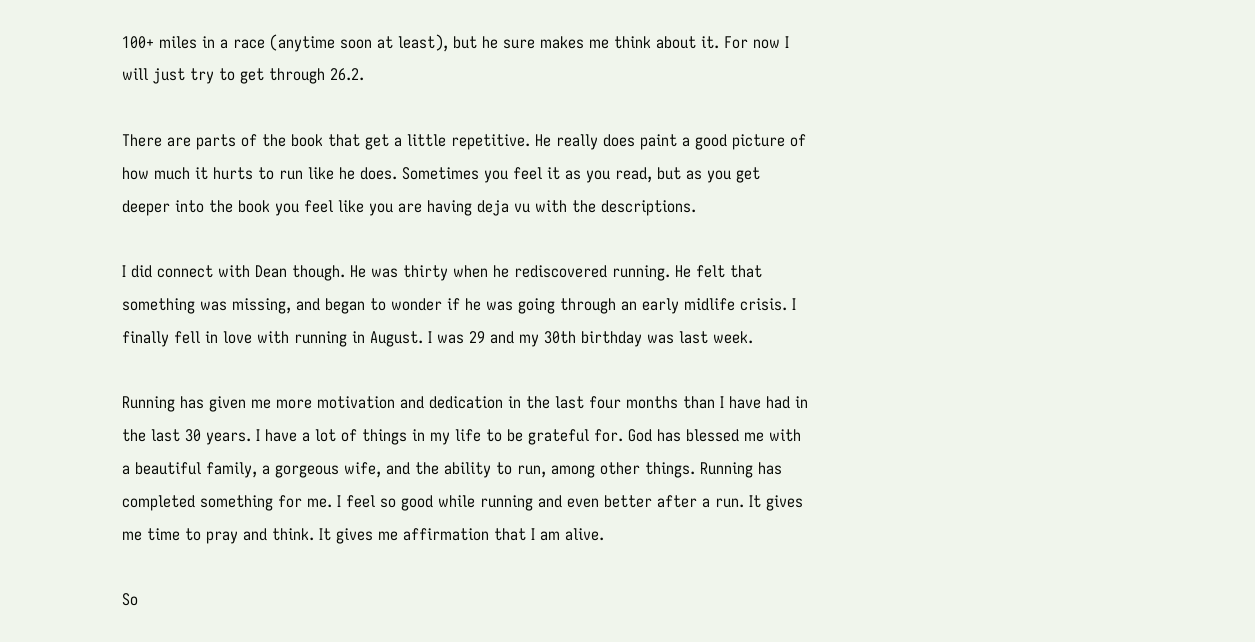100+ miles in a race (anytime soon at least), but he sure makes me think about it. For now I will just try to get through 26.2.

There are parts of the book that get a little repetitive. He really does paint a good picture of how much it hurts to run like he does. Sometimes you feel it as you read, but as you get deeper into the book you feel like you are having deja vu with the descriptions.

I did connect with Dean though. He was thirty when he rediscovered running. He felt that something was missing, and began to wonder if he was going through an early midlife crisis. I finally fell in love with running in August. I was 29 and my 30th birthday was last week.

Running has given me more motivation and dedication in the last four months than I have had in the last 30 years. I have a lot of things in my life to be grateful for. God has blessed me with a beautiful family, a gorgeous wife, and the ability to run, among other things. Running has completed something for me. I feel so good while running and even better after a run. It gives me time to pray and think. It gives me affirmation that I am alive.

So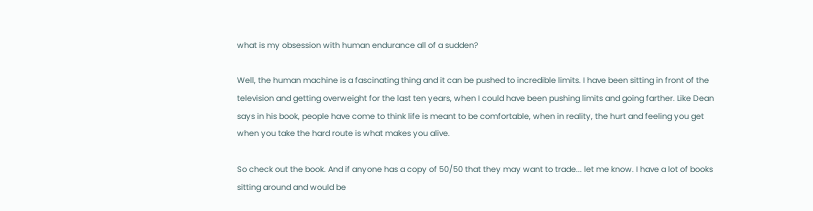what is my obsession with human endurance all of a sudden?

Well, the human machine is a fascinating thing and it can be pushed to incredible limits. I have been sitting in front of the television and getting overweight for the last ten years, when I could have been pushing limits and going farther. Like Dean says in his book, people have come to think life is meant to be comfortable, when in reality, the hurt and feeling you get when you take the hard route is what makes you alive.

So check out the book. And if anyone has a copy of 50/50 that they may want to trade... let me know. I have a lot of books sitting around and would be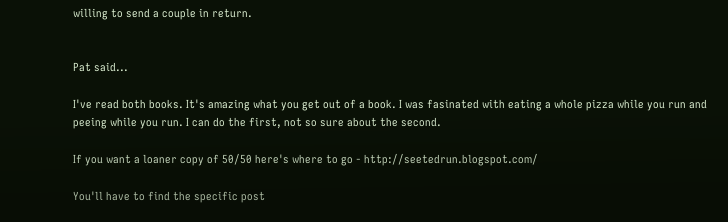willing to send a couple in return.


Pat said...

I've read both books. It's amazing what you get out of a book. I was fasinated with eating a whole pizza while you run and peeing while you run. I can do the first, not so sure about the second.

If you want a loaner copy of 50/50 here's where to go - http://seetedrun.blogspot.com/

You'll have to find the specific post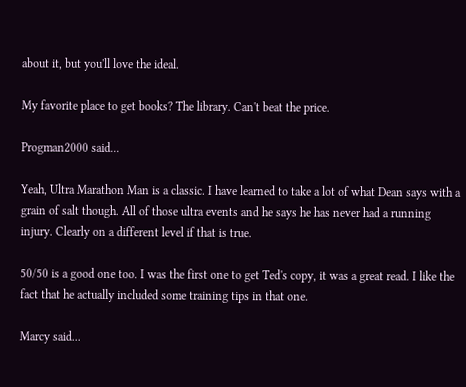about it, but you'll love the ideal.

My favorite place to get books? The library. Can't beat the price.

Progman2000 said...

Yeah, Ultra Marathon Man is a classic. I have learned to take a lot of what Dean says with a grain of salt though. All of those ultra events and he says he has never had a running injury. Clearly on a different level if that is true.

50/50 is a good one too. I was the first one to get Ted's copy, it was a great read. I like the fact that he actually included some training tips in that one.

Marcy said...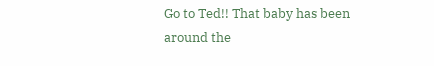Go to Ted!! That baby has been around the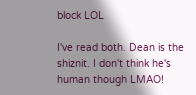block LOL

I've read both. Dean is the shiznit. I don't think he's human though LMAO!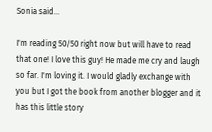Sonia said...

I'm reading 50/50 right now but will have to read that one! I love this guy! He made me cry and laugh so far. I'm loving it. I would gladly exchange with you but I got the book from another blogger and it has this little story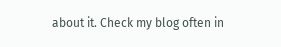about it. Check my blog often in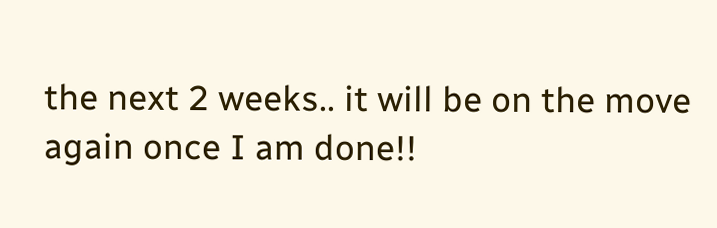the next 2 weeks.. it will be on the move again once I am done!!